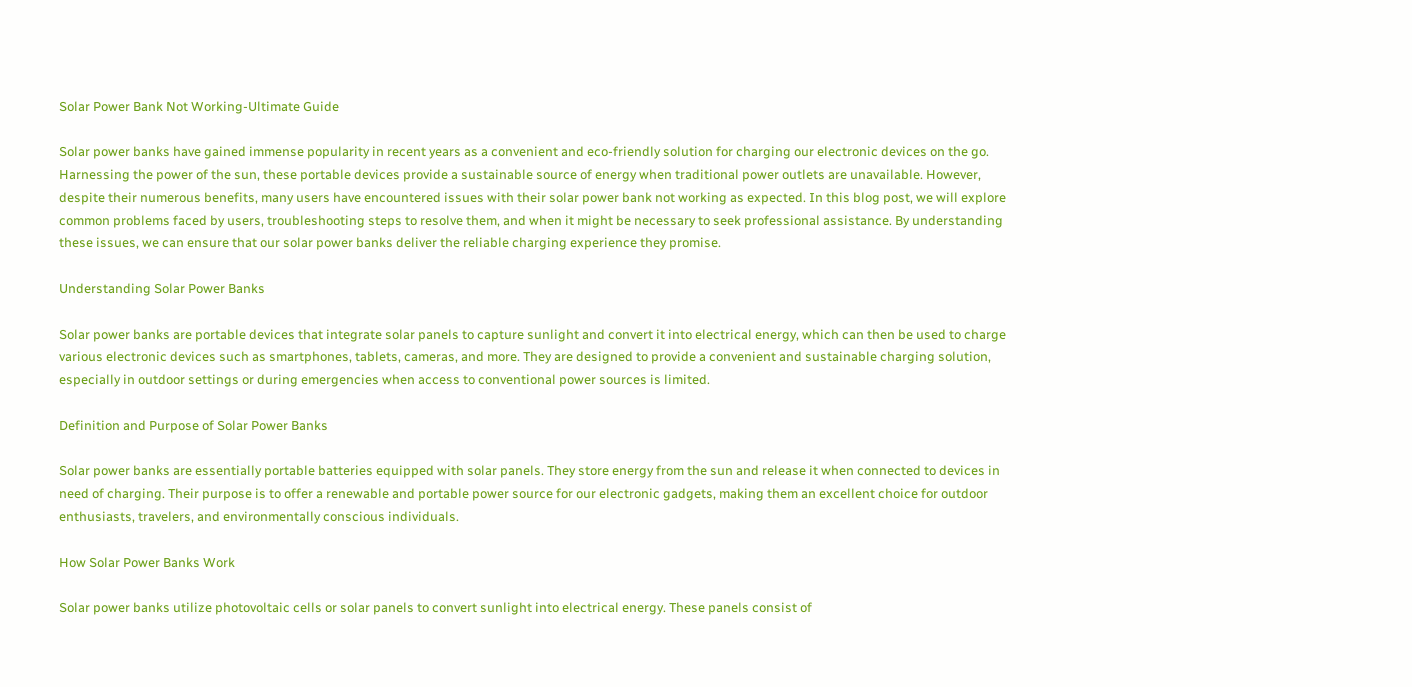Solar Power Bank Not Working-Ultimate Guide

Solar power banks have gained immense popularity in recent years as a convenient and eco-friendly solution for charging our electronic devices on the go. Harnessing the power of the sun, these portable devices provide a sustainable source of energy when traditional power outlets are unavailable. However, despite their numerous benefits, many users have encountered issues with their solar power bank not working as expected. In this blog post, we will explore common problems faced by users, troubleshooting steps to resolve them, and when it might be necessary to seek professional assistance. By understanding these issues, we can ensure that our solar power banks deliver the reliable charging experience they promise.

Understanding Solar Power Banks

Solar power banks are portable devices that integrate solar panels to capture sunlight and convert it into electrical energy, which can then be used to charge various electronic devices such as smartphones, tablets, cameras, and more. They are designed to provide a convenient and sustainable charging solution, especially in outdoor settings or during emergencies when access to conventional power sources is limited.

Definition and Purpose of Solar Power Banks

Solar power banks are essentially portable batteries equipped with solar panels. They store energy from the sun and release it when connected to devices in need of charging. Their purpose is to offer a renewable and portable power source for our electronic gadgets, making them an excellent choice for outdoor enthusiasts, travelers, and environmentally conscious individuals.

How Solar Power Banks Work

Solar power banks utilize photovoltaic cells or solar panels to convert sunlight into electrical energy. These panels consist of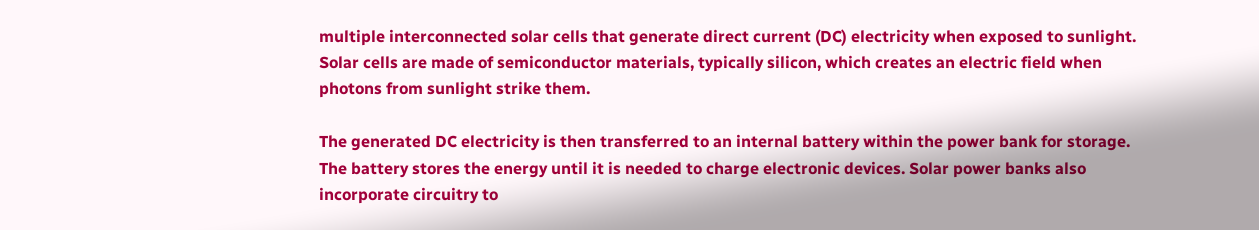multiple interconnected solar cells that generate direct current (DC) electricity when exposed to sunlight. Solar cells are made of semiconductor materials, typically silicon, which creates an electric field when photons from sunlight strike them.

The generated DC electricity is then transferred to an internal battery within the power bank for storage. The battery stores the energy until it is needed to charge electronic devices. Solar power banks also incorporate circuitry to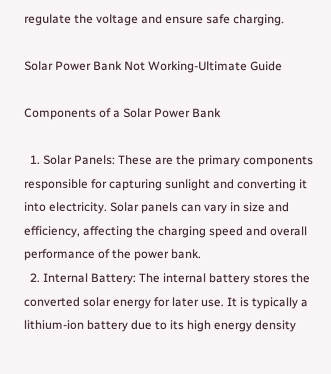regulate the voltage and ensure safe charging.

Solar Power Bank Not Working-Ultimate Guide

Components of a Solar Power Bank

  1. Solar Panels: These are the primary components responsible for capturing sunlight and converting it into electricity. Solar panels can vary in size and efficiency, affecting the charging speed and overall performance of the power bank.
  2. Internal Battery: The internal battery stores the converted solar energy for later use. It is typically a lithium-ion battery due to its high energy density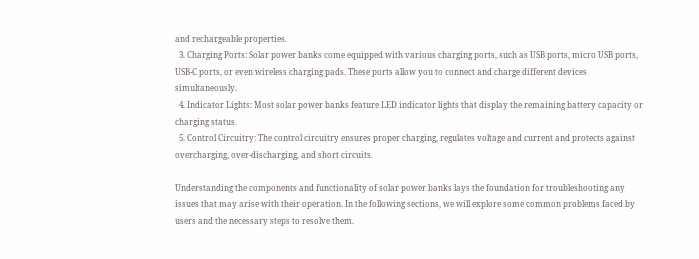and rechargeable properties.
  3. Charging Ports: Solar power banks come equipped with various charging ports, such as USB ports, micro USB ports, USB-C ports, or even wireless charging pads. These ports allow you to connect and charge different devices simultaneously.
  4. Indicator Lights: Most solar power banks feature LED indicator lights that display the remaining battery capacity or charging status.
  5. Control Circuitry: The control circuitry ensures proper charging, regulates voltage and current and protects against overcharging, over-discharging, and short circuits.

Understanding the components and functionality of solar power banks lays the foundation for troubleshooting any issues that may arise with their operation. In the following sections, we will explore some common problems faced by users and the necessary steps to resolve them.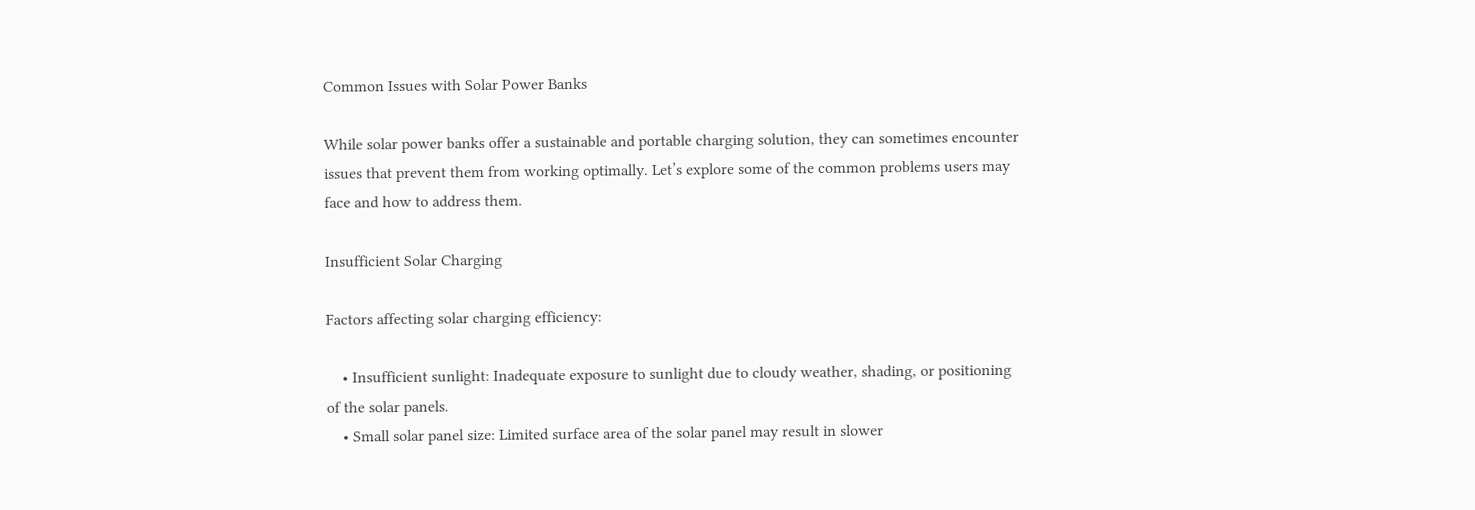Common Issues with Solar Power Banks

While solar power banks offer a sustainable and portable charging solution, they can sometimes encounter issues that prevent them from working optimally. Let’s explore some of the common problems users may face and how to address them.

Insufficient Solar Charging

Factors affecting solar charging efficiency:

    • Insufficient sunlight: Inadequate exposure to sunlight due to cloudy weather, shading, or positioning of the solar panels.
    • Small solar panel size: Limited surface area of the solar panel may result in slower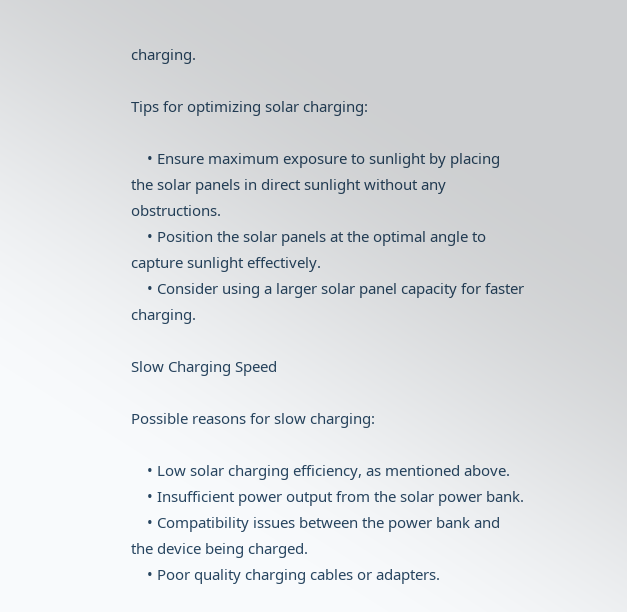charging.

Tips for optimizing solar charging:

    • Ensure maximum exposure to sunlight by placing the solar panels in direct sunlight without any obstructions.
    • Position the solar panels at the optimal angle to capture sunlight effectively.
    • Consider using a larger solar panel capacity for faster charging.

Slow Charging Speed

Possible reasons for slow charging:

    • Low solar charging efficiency, as mentioned above.
    • Insufficient power output from the solar power bank.
    • Compatibility issues between the power bank and the device being charged.
    • Poor quality charging cables or adapters.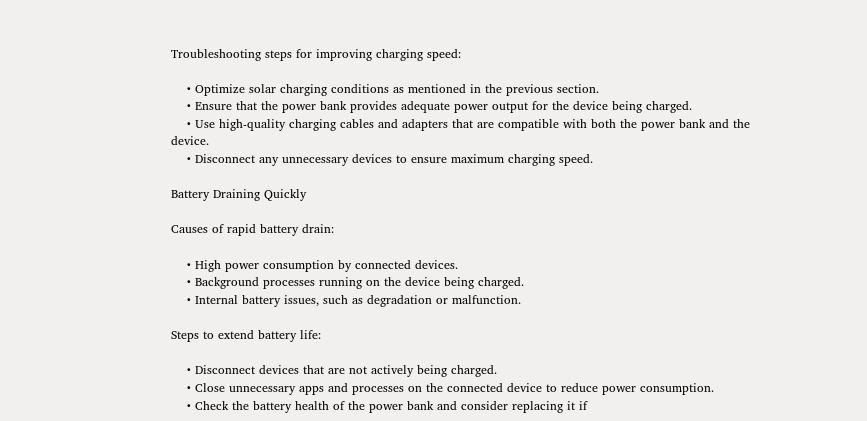Troubleshooting steps for improving charging speed:

    • Optimize solar charging conditions as mentioned in the previous section.
    • Ensure that the power bank provides adequate power output for the device being charged.
    • Use high-quality charging cables and adapters that are compatible with both the power bank and the device.
    • Disconnect any unnecessary devices to ensure maximum charging speed.

Battery Draining Quickly

Causes of rapid battery drain:

    • High power consumption by connected devices.
    • Background processes running on the device being charged.
    • Internal battery issues, such as degradation or malfunction.

Steps to extend battery life:

    • Disconnect devices that are not actively being charged.
    • Close unnecessary apps and processes on the connected device to reduce power consumption.
    • Check the battery health of the power bank and consider replacing it if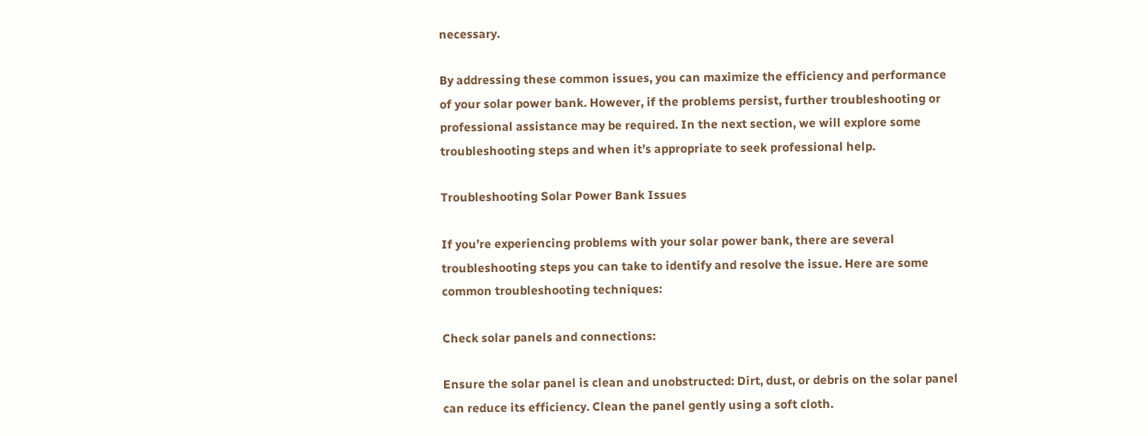necessary.

By addressing these common issues, you can maximize the efficiency and performance of your solar power bank. However, if the problems persist, further troubleshooting or professional assistance may be required. In the next section, we will explore some troubleshooting steps and when it’s appropriate to seek professional help.

Troubleshooting Solar Power Bank Issues

If you’re experiencing problems with your solar power bank, there are several troubleshooting steps you can take to identify and resolve the issue. Here are some common troubleshooting techniques:

Check solar panels and connections:

Ensure the solar panel is clean and unobstructed: Dirt, dust, or debris on the solar panel can reduce its efficiency. Clean the panel gently using a soft cloth.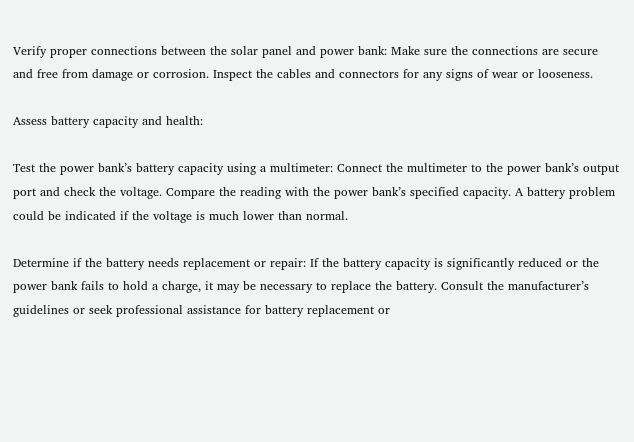Verify proper connections between the solar panel and power bank: Make sure the connections are secure and free from damage or corrosion. Inspect the cables and connectors for any signs of wear or looseness.

Assess battery capacity and health:

Test the power bank’s battery capacity using a multimeter: Connect the multimeter to the power bank’s output port and check the voltage. Compare the reading with the power bank’s specified capacity. A battery problem could be indicated if the voltage is much lower than normal.

Determine if the battery needs replacement or repair: If the battery capacity is significantly reduced or the power bank fails to hold a charge, it may be necessary to replace the battery. Consult the manufacturer’s guidelines or seek professional assistance for battery replacement or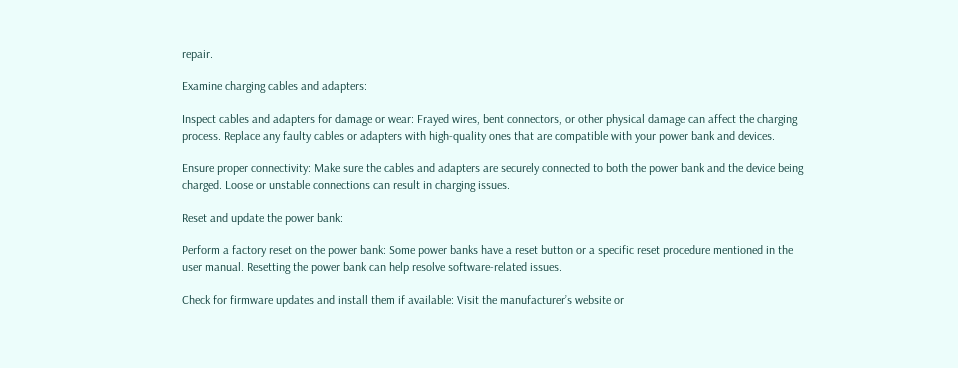repair.

Examine charging cables and adapters:

Inspect cables and adapters for damage or wear: Frayed wires, bent connectors, or other physical damage can affect the charging process. Replace any faulty cables or adapters with high-quality ones that are compatible with your power bank and devices.

Ensure proper connectivity: Make sure the cables and adapters are securely connected to both the power bank and the device being charged. Loose or unstable connections can result in charging issues.

Reset and update the power bank:

Perform a factory reset on the power bank: Some power banks have a reset button or a specific reset procedure mentioned in the user manual. Resetting the power bank can help resolve software-related issues.

Check for firmware updates and install them if available: Visit the manufacturer’s website or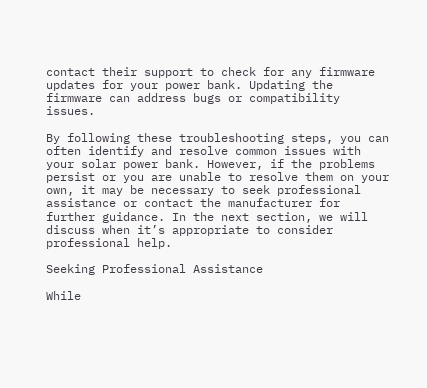contact their support to check for any firmware updates for your power bank. Updating the firmware can address bugs or compatibility issues.

By following these troubleshooting steps, you can often identify and resolve common issues with your solar power bank. However, if the problems persist or you are unable to resolve them on your own, it may be necessary to seek professional assistance or contact the manufacturer for further guidance. In the next section, we will discuss when it’s appropriate to consider professional help.

Seeking Professional Assistance

While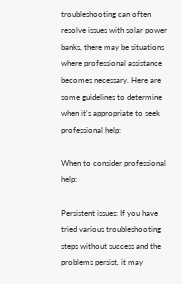troubleshooting can often resolve issues with solar power banks, there may be situations where professional assistance becomes necessary. Here are some guidelines to determine when it’s appropriate to seek professional help:

When to consider professional help:

Persistent issues: If you have tried various troubleshooting steps without success and the problems persist, it may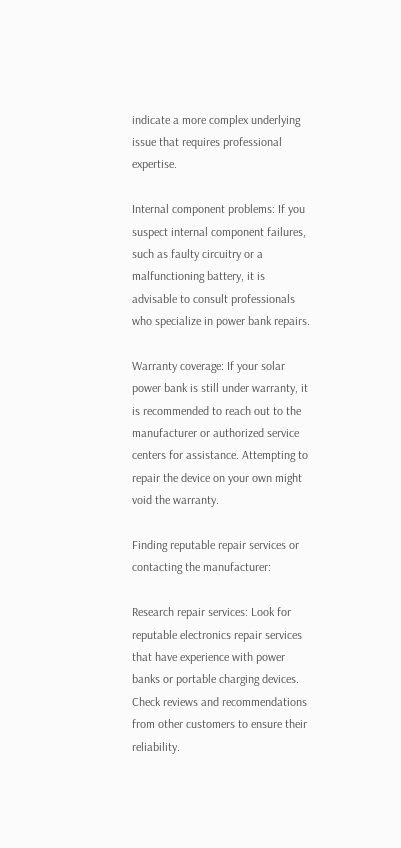indicate a more complex underlying issue that requires professional expertise.

Internal component problems: If you suspect internal component failures, such as faulty circuitry or a malfunctioning battery, it is advisable to consult professionals who specialize in power bank repairs.

Warranty coverage: If your solar power bank is still under warranty, it is recommended to reach out to the manufacturer or authorized service centers for assistance. Attempting to repair the device on your own might void the warranty.

Finding reputable repair services or contacting the manufacturer:

Research repair services: Look for reputable electronics repair services that have experience with power banks or portable charging devices. Check reviews and recommendations from other customers to ensure their reliability.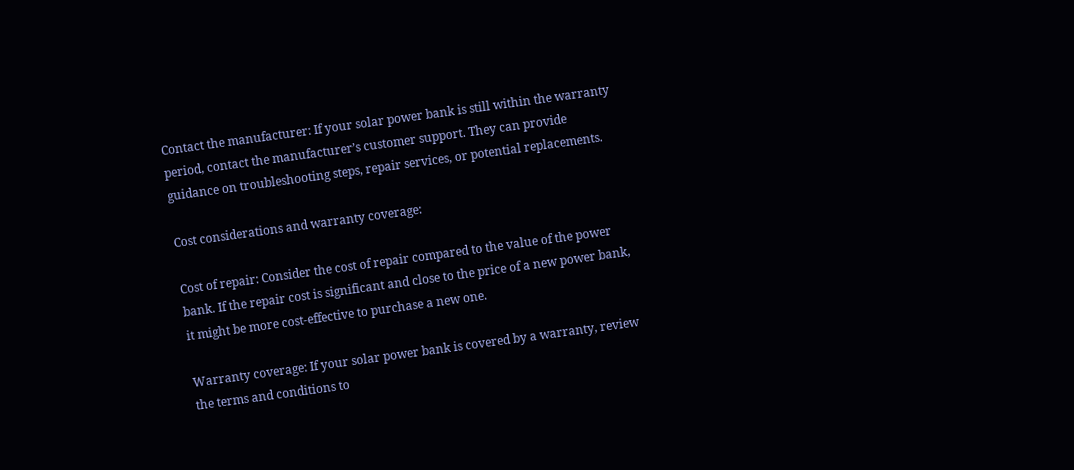Contact the manufacturer: If your solar power bank is still within the warranty period, contact the manufacturer’s customer support. They can provide guidance on troubleshooting steps, repair services, or potential replacements.

Cost considerations and warranty coverage:

Cost of repair: Consider the cost of repair compared to the value of the power bank. If the repair cost is significant and close to the price of a new power bank, it might be more cost-effective to purchase a new one.

Warranty coverage: If your solar power bank is covered by a warranty, review the terms and conditions to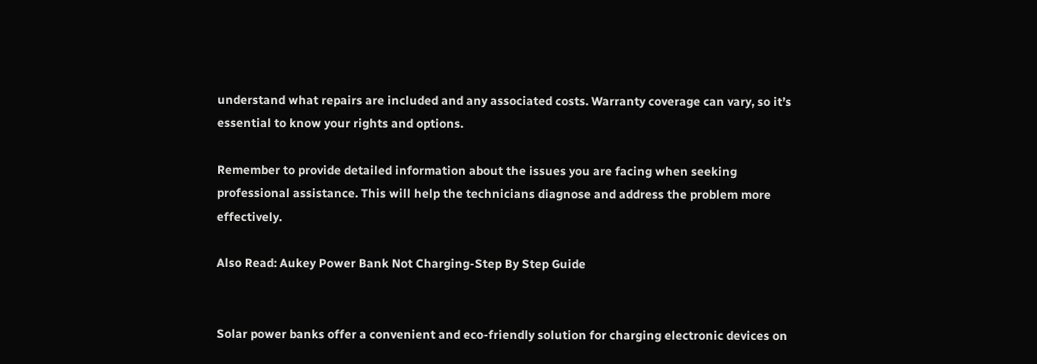understand what repairs are included and any associated costs. Warranty coverage can vary, so it’s essential to know your rights and options.

Remember to provide detailed information about the issues you are facing when seeking professional assistance. This will help the technicians diagnose and address the problem more effectively.

Also Read: Aukey Power Bank Not Charging-Step By Step Guide


Solar power banks offer a convenient and eco-friendly solution for charging electronic devices on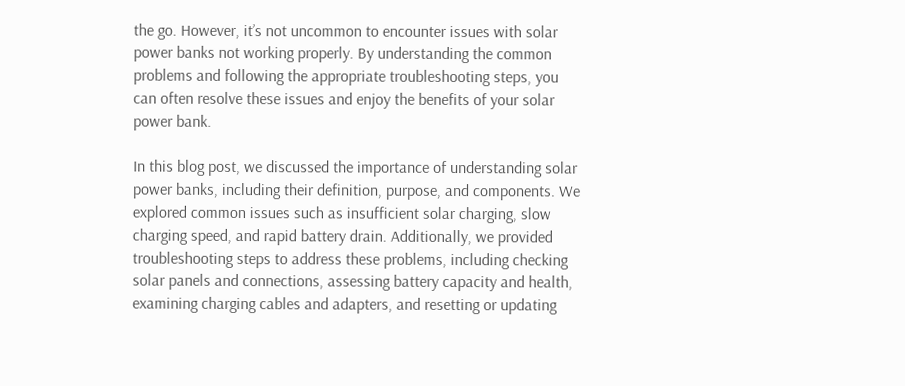the go. However, it’s not uncommon to encounter issues with solar power banks not working properly. By understanding the common problems and following the appropriate troubleshooting steps, you can often resolve these issues and enjoy the benefits of your solar power bank.

In this blog post, we discussed the importance of understanding solar power banks, including their definition, purpose, and components. We explored common issues such as insufficient solar charging, slow charging speed, and rapid battery drain. Additionally, we provided troubleshooting steps to address these problems, including checking solar panels and connections, assessing battery capacity and health, examining charging cables and adapters, and resetting or updating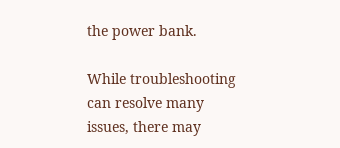the power bank.

While troubleshooting can resolve many issues, there may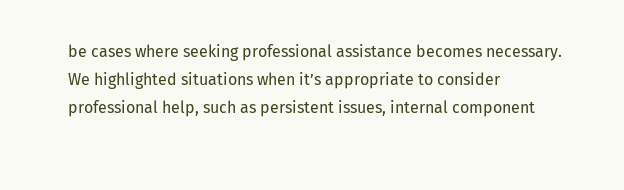be cases where seeking professional assistance becomes necessary. We highlighted situations when it’s appropriate to consider professional help, such as persistent issues, internal component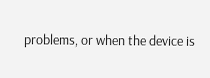problems, or when the device is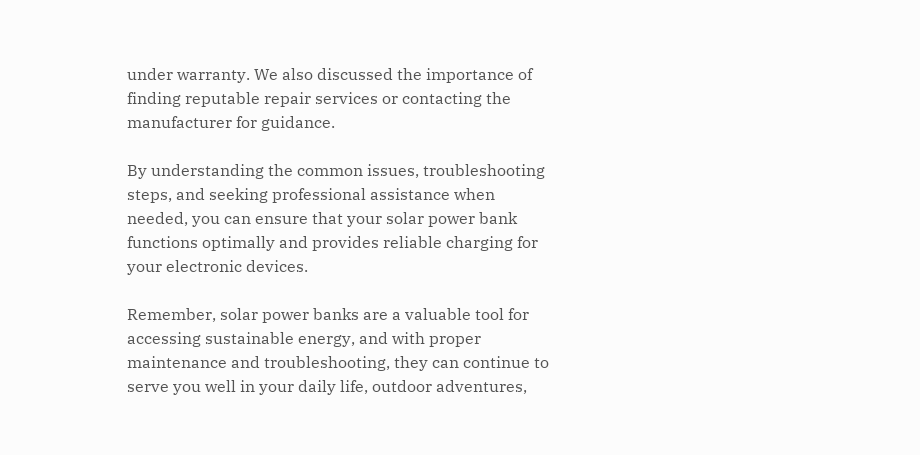under warranty. We also discussed the importance of finding reputable repair services or contacting the manufacturer for guidance.

By understanding the common issues, troubleshooting steps, and seeking professional assistance when needed, you can ensure that your solar power bank functions optimally and provides reliable charging for your electronic devices.

Remember, solar power banks are a valuable tool for accessing sustainable energy, and with proper maintenance and troubleshooting, they can continue to serve you well in your daily life, outdoor adventures,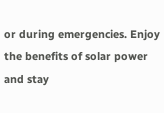or during emergencies. Enjoy the benefits of solar power and stay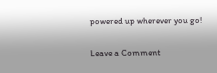powered up wherever you go!

Leave a Comment